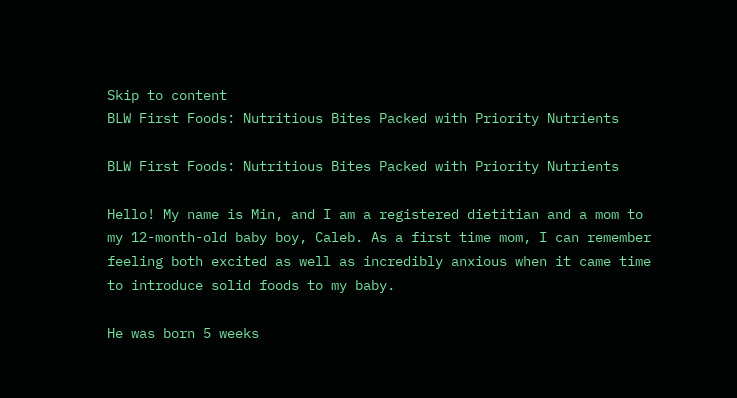Skip to content
BLW First Foods: Nutritious Bites Packed with Priority Nutrients

BLW First Foods: Nutritious Bites Packed with Priority Nutrients

Hello! My name is Min, and I am a registered dietitian and a mom to my 12-month-old baby boy, Caleb. As a first time mom, I can remember feeling both excited as well as incredibly anxious when it came time to introduce solid foods to my baby.

He was born 5 weeks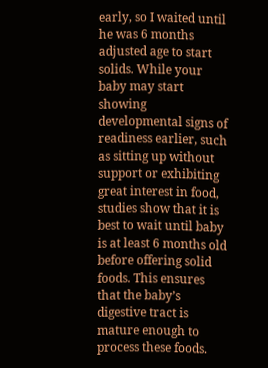early, so I waited until he was 6 months adjusted age to start solids. While your baby may start showing developmental signs of readiness earlier, such as sitting up without support or exhibiting great interest in food, studies show that it is best to wait until baby is at least 6 months old before offering solid foods. This ensures that the baby’s digestive tract is mature enough to process these foods.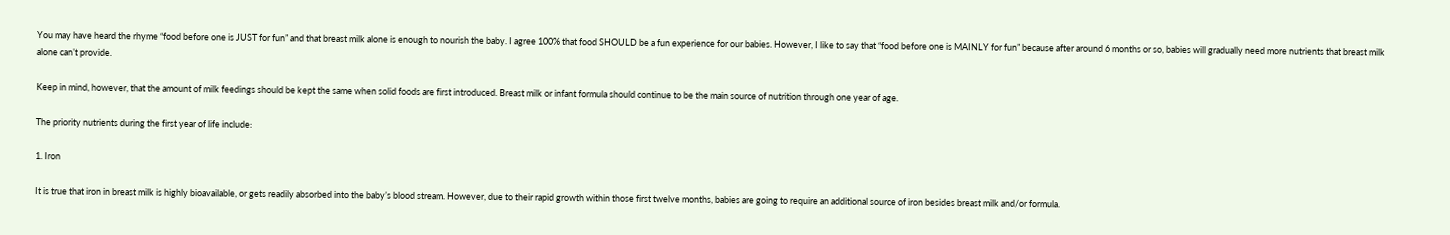You may have heard the rhyme “food before one is JUST for fun” and that breast milk alone is enough to nourish the baby. I agree 100% that food SHOULD be a fun experience for our babies. However, I like to say that “food before one is MAINLY for fun” because after around 6 months or so, babies will gradually need more nutrients that breast milk alone can’t provide.

Keep in mind, however, that the amount of milk feedings should be kept the same when solid foods are first introduced. Breast milk or infant formula should continue to be the main source of nutrition through one year of age.

The priority nutrients during the first year of life include:

1. Iron

It is true that iron in breast milk is highly bioavailable, or gets readily absorbed into the baby’s blood stream. However, due to their rapid growth within those first twelve months, babies are going to require an additional source of iron besides breast milk and/or formula.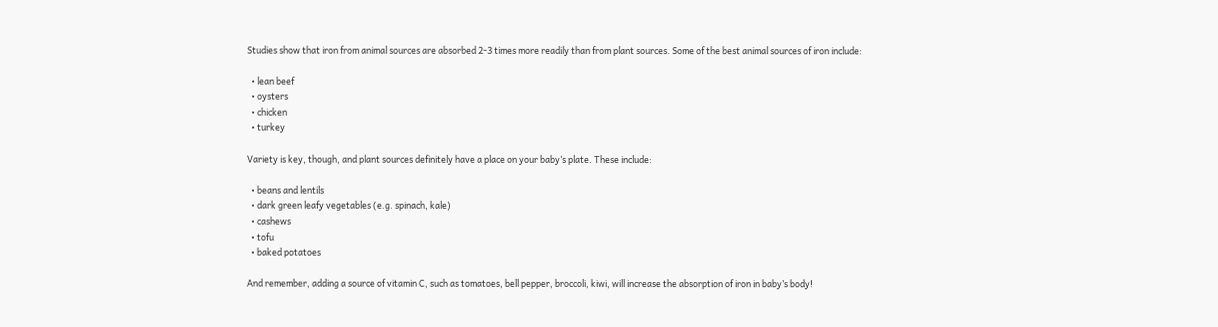Studies show that iron from animal sources are absorbed 2-3 times more readily than from plant sources. Some of the best animal sources of iron include:

  • lean beef
  • oysters
  • chicken
  • turkey

Variety is key, though, and plant sources definitely have a place on your baby’s plate. These include:

  • beans and lentils
  • dark green leafy vegetables (e.g. spinach, kale)
  • cashews
  • tofu
  • baked potatoes

And remember, adding a source of vitamin C, such as tomatoes, bell pepper, broccoli, kiwi, will increase the absorption of iron in baby’s body!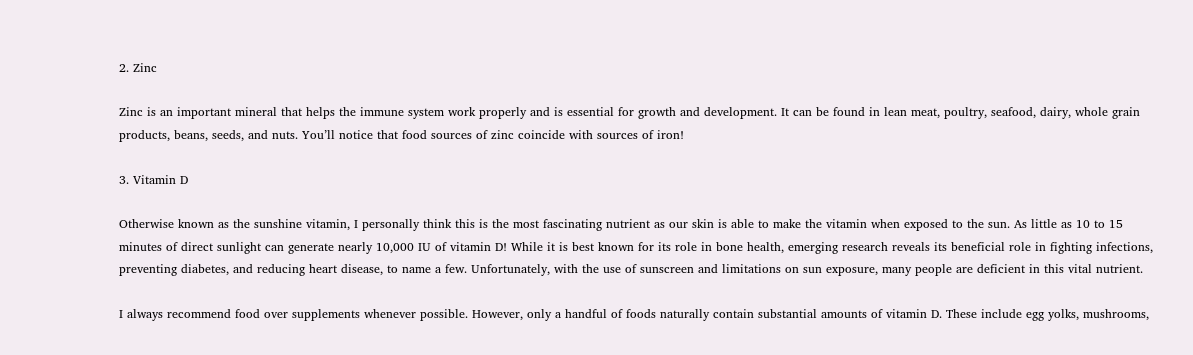2. Zinc

Zinc is an important mineral that helps the immune system work properly and is essential for growth and development. It can be found in lean meat, poultry, seafood, dairy, whole grain products, beans, seeds, and nuts. You’ll notice that food sources of zinc coincide with sources of iron!

3. Vitamin D

Otherwise known as the sunshine vitamin, I personally think this is the most fascinating nutrient as our skin is able to make the vitamin when exposed to the sun. As little as 10 to 15 minutes of direct sunlight can generate nearly 10,000 IU of vitamin D! While it is best known for its role in bone health, emerging research reveals its beneficial role in fighting infections, preventing diabetes, and reducing heart disease, to name a few. Unfortunately, with the use of sunscreen and limitations on sun exposure, many people are deficient in this vital nutrient.

I always recommend food over supplements whenever possible. However, only a handful of foods naturally contain substantial amounts of vitamin D. These include egg yolks, mushrooms,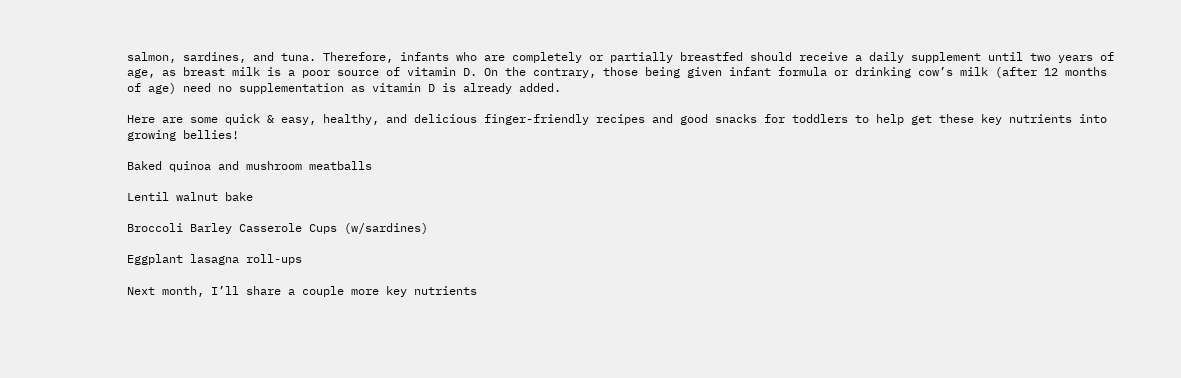salmon, sardines, and tuna. Therefore, infants who are completely or partially breastfed should receive a daily supplement until two years of age, as breast milk is a poor source of vitamin D. On the contrary, those being given infant formula or drinking cow’s milk (after 12 months of age) need no supplementation as vitamin D is already added.

Here are some quick & easy, healthy, and delicious finger-friendly recipes and good snacks for toddlers to help get these key nutrients into growing bellies!

Baked quinoa and mushroom meatballs

Lentil walnut bake

Broccoli Barley Casserole Cups (w/sardines)

Eggplant lasagna roll-ups

Next month, I’ll share a couple more key nutrients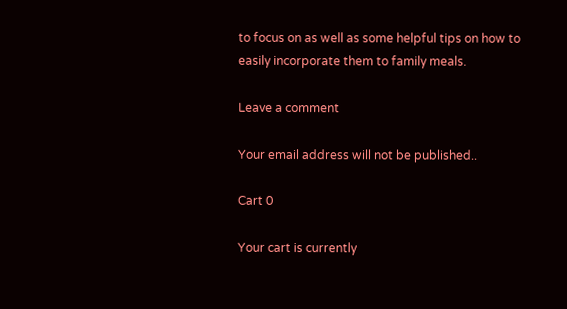to focus on as well as some helpful tips on how to easily incorporate them to family meals.

Leave a comment

Your email address will not be published..

Cart 0

Your cart is currently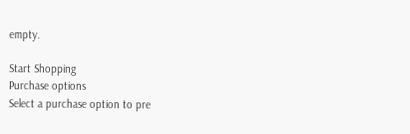empty.

Start Shopping
Purchase options
Select a purchase option to pre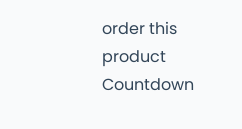order this product
Countdown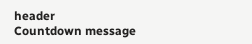header
Countdown message